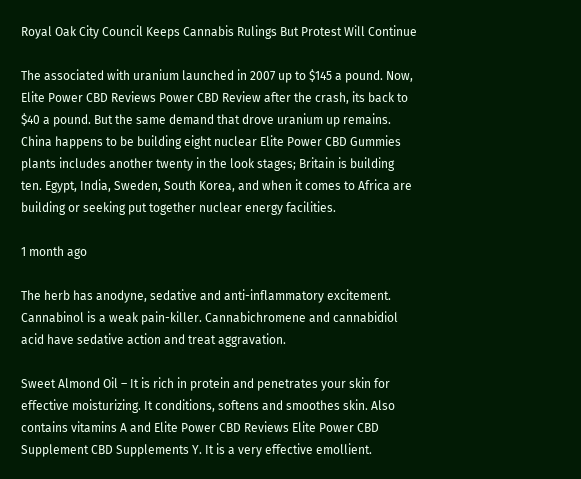Royal Oak City Council Keeps Cannabis Rulings But Protest Will Continue

The associated with uranium launched in 2007 up to $145 a pound. Now, Elite Power CBD Reviews Power CBD Review after the crash, its back to $40 a pound. But the same demand that drove uranium up remains. China happens to be building eight nuclear Elite Power CBD Gummies plants includes another twenty in the look stages; Britain is building ten. Egypt, India, Sweden, South Korea, and when it comes to Africa are building or seeking put together nuclear energy facilities.

1 month ago

The herb has anodyne, sedative and anti-inflammatory excitement. Cannabinol is a weak pain-killer. Cannabichromene and cannabidiol acid have sedative action and treat aggravation.

Sweet Almond Oil – It is rich in protein and penetrates your skin for effective moisturizing. It conditions, softens and smoothes skin. Also contains vitamins A and Elite Power CBD Reviews Elite Power CBD Supplement CBD Supplements Y. It is a very effective emollient.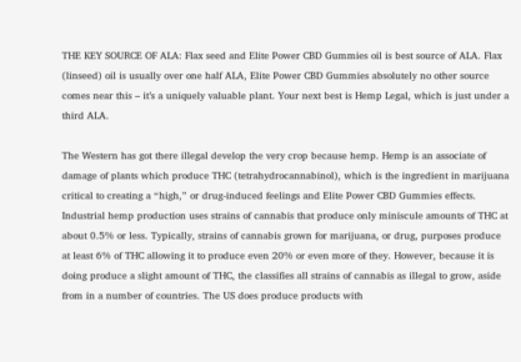THE KEY SOURCE OF ALA: Flax seed and Elite Power CBD Gummies oil is best source of ALA. Flax (linseed) oil is usually over one half ALA, Elite Power CBD Gummies absolutely no other source comes near this – it’s a uniquely valuable plant. Your next best is Hemp Legal, which is just under a third ALA.

The Western has got there illegal develop the very crop because hemp. Hemp is an associate of damage of plants which produce THC (tetrahydrocannabinol), which is the ingredient in marijuana critical to creating a “high,” or drug-induced feelings and Elite Power CBD Gummies effects. Industrial hemp production uses strains of cannabis that produce only miniscule amounts of THC at about 0.5% or less. Typically, strains of cannabis grown for marijuana, or drug, purposes produce at least 6% of THC allowing it to produce even 20% or even more of they. However, because it is doing produce a slight amount of THC, the classifies all strains of cannabis as illegal to grow, aside from in a number of countries. The US does produce products with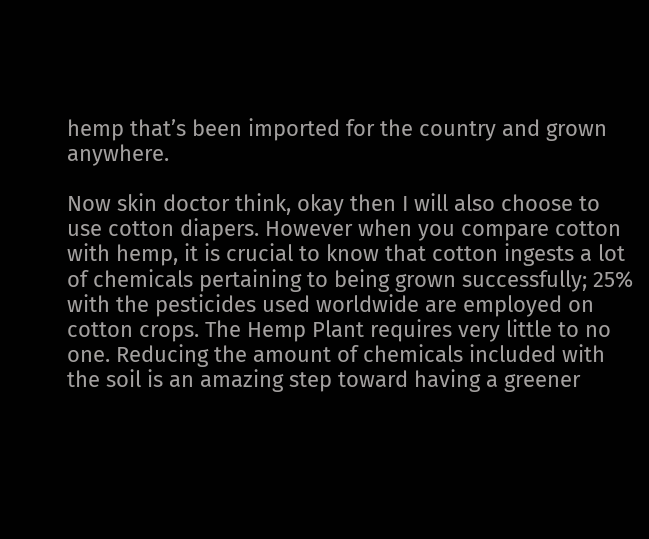hemp that’s been imported for the country and grown anywhere.

Now skin doctor think, okay then I will also choose to use cotton diapers. However when you compare cotton with hemp, it is crucial to know that cotton ingests a lot of chemicals pertaining to being grown successfully; 25% with the pesticides used worldwide are employed on cotton crops. The Hemp Plant requires very little to no one. Reducing the amount of chemicals included with the soil is an amazing step toward having a greener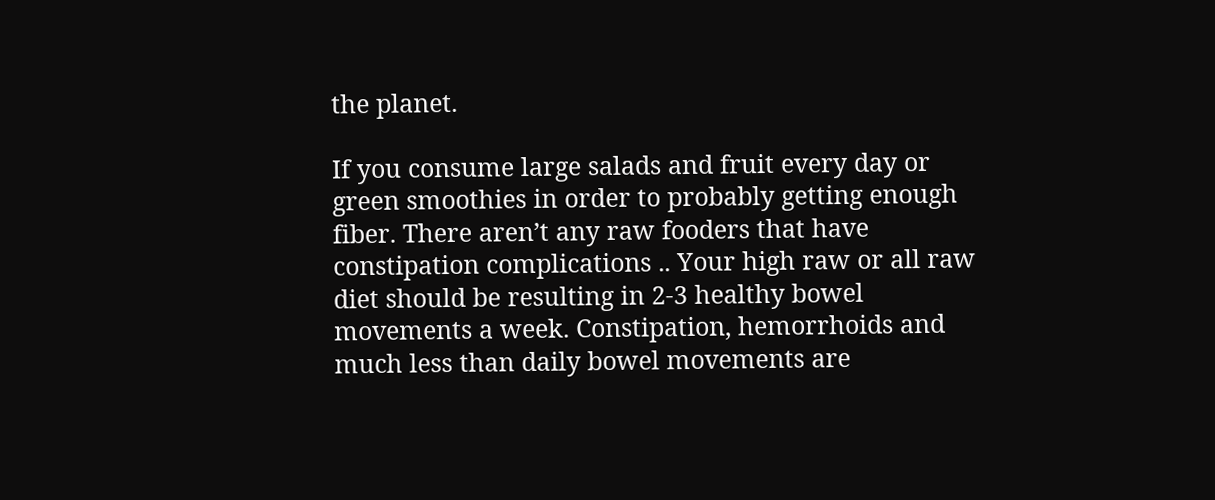the planet.

If you consume large salads and fruit every day or green smoothies in order to probably getting enough fiber. There aren’t any raw fooders that have constipation complications .. Your high raw or all raw diet should be resulting in 2-3 healthy bowel movements a week. Constipation, hemorrhoids and much less than daily bowel movements are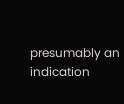presumably an indication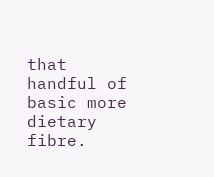that handful of basic more dietary fibre.